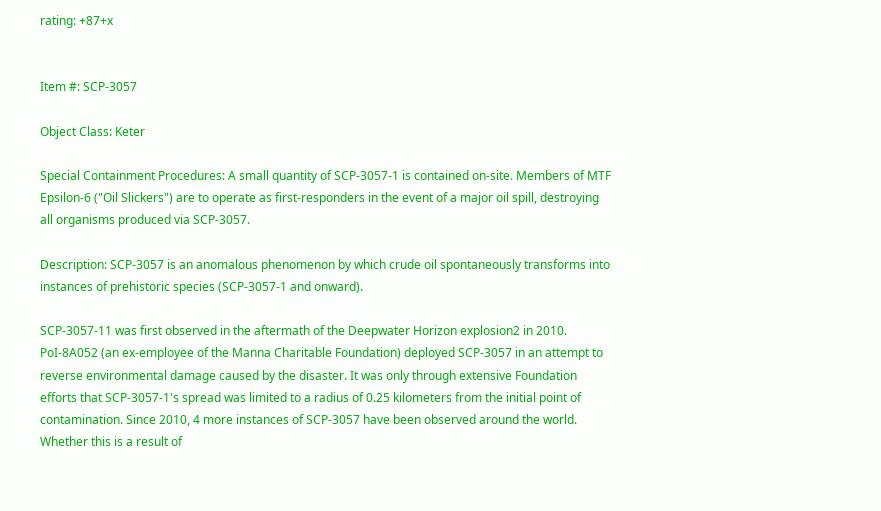rating: +87+x


Item #: SCP-3057

Object Class: Keter

Special Containment Procedures: A small quantity of SCP-3057-1 is contained on-site. Members of MTF Epsilon-6 ("Oil Slickers") are to operate as first-responders in the event of a major oil spill, destroying all organisms produced via SCP-3057.

Description: SCP-3057 is an anomalous phenomenon by which crude oil spontaneously transforms into instances of prehistoric species (SCP-3057-1 and onward).

SCP-3057-11 was first observed in the aftermath of the Deepwater Horizon explosion2 in 2010. PoI-8A052 (an ex-employee of the Manna Charitable Foundation) deployed SCP-3057 in an attempt to reverse environmental damage caused by the disaster. It was only through extensive Foundation efforts that SCP-3057-1's spread was limited to a radius of 0.25 kilometers from the initial point of contamination. Since 2010, 4 more instances of SCP-3057 have been observed around the world. Whether this is a result of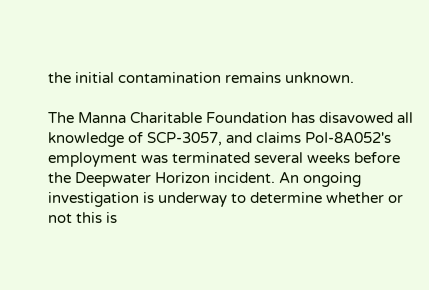the initial contamination remains unknown.

The Manna Charitable Foundation has disavowed all knowledge of SCP-3057, and claims PoI-8A052's employment was terminated several weeks before the Deepwater Horizon incident. An ongoing investigation is underway to determine whether or not this is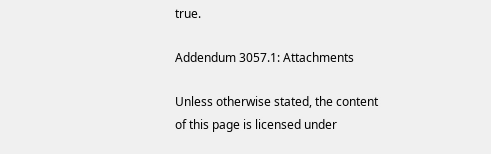true.

Addendum 3057.1: Attachments

Unless otherwise stated, the content of this page is licensed under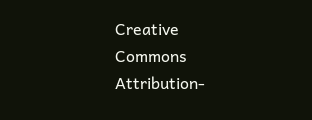Creative Commons Attribution-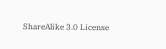ShareAlike 3.0 License